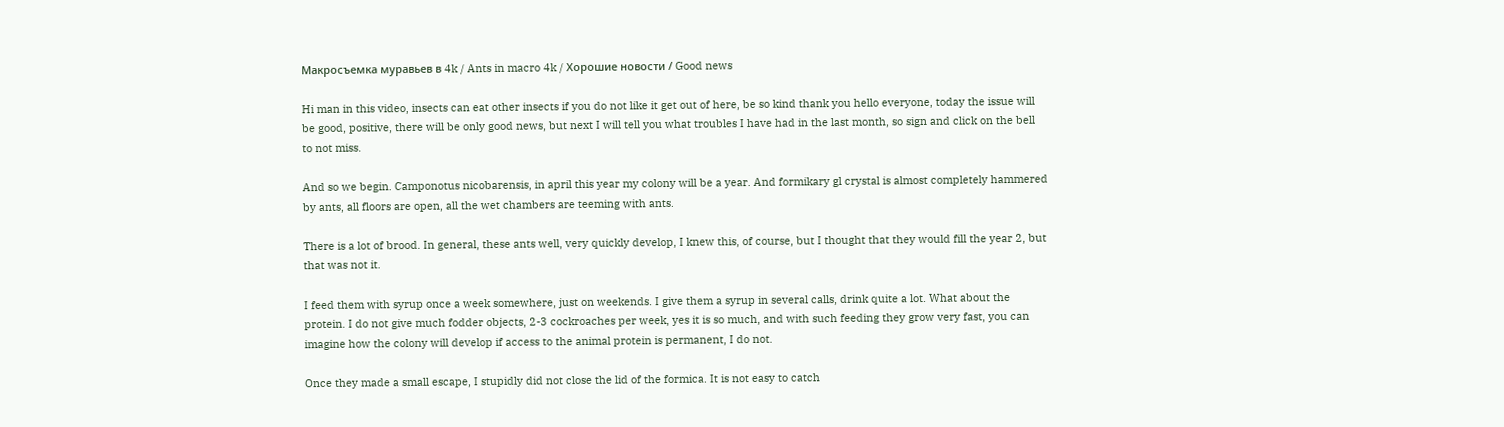Макросъемка муравьев в 4k / Ants in macro 4k / Хорошие новости / Good news

Hi man in this video, insects can eat other insects if you do not like it get out of here, be so kind thank you hello everyone, today the issue will be good, positive, there will be only good news, but next I will tell you what troubles I have had in the last month, so sign and click on the bell to not miss.

And so we begin. Camponotus nicobarensis, in april this year my colony will be a year. And formikary gl crystal is almost completely hammered by ants, all floors are open, all the wet chambers are teeming with ants.

There is a lot of brood. In general, these ants well, very quickly develop, I knew this, of course, but I thought that they would fill the year 2, but that was not it.

I feed them with syrup once a week somewhere, just on weekends. I give them a syrup in several calls, drink quite a lot. What about the protein. I do not give much fodder objects, 2-3 cockroaches per week, yes it is so much, and with such feeding they grow very fast, you can imagine how the colony will develop if access to the animal protein is permanent, I do not.

Once they made a small escape, I stupidly did not close the lid of the formica. It is not easy to catch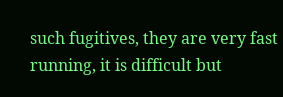such fugitives, they are very fast running, it is difficult but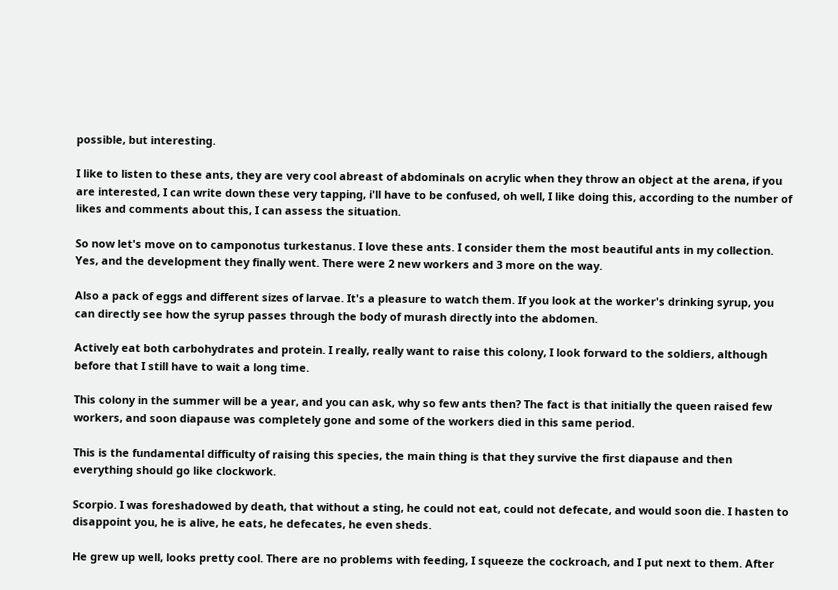possible, but interesting.

I like to listen to these ants, they are very cool abreast of abdominals on acrylic when they throw an object at the arena, if you are interested, I can write down these very tapping, i'll have to be confused, oh well, I like doing this, according to the number of likes and comments about this, I can assess the situation.

So now let's move on to camponotus turkestanus. I love these ants. I consider them the most beautiful ants in my collection. Yes, and the development they finally went. There were 2 new workers and 3 more on the way.

Also a pack of eggs and different sizes of larvae. It's a pleasure to watch them. If you look at the worker's drinking syrup, you can directly see how the syrup passes through the body of murash directly into the abdomen.

Actively eat both carbohydrates and protein. I really, really want to raise this colony, I look forward to the soldiers, although before that I still have to wait a long time.

This colony in the summer will be a year, and you can ask, why so few ants then? The fact is that initially the queen raised few workers, and soon diapause was completely gone and some of the workers died in this same period.

This is the fundamental difficulty of raising this species, the main thing is that they survive the first diapause and then everything should go like clockwork.

Scorpio. I was foreshadowed by death, that without a sting, he could not eat, could not defecate, and would soon die. I hasten to disappoint you, he is alive, he eats, he defecates, he even sheds.

He grew up well, looks pretty cool. There are no problems with feeding, I squeeze the cockroach, and I put next to them. After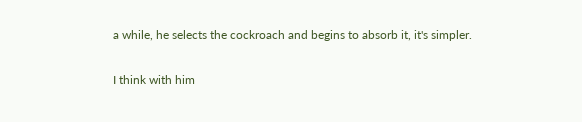a while, he selects the cockroach and begins to absorb it, it's simpler.

I think with him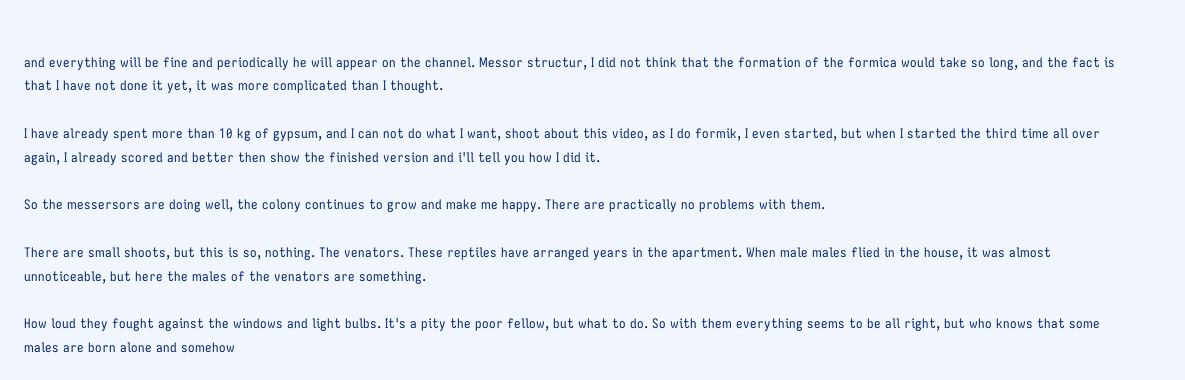and everything will be fine and periodically he will appear on the channel. Messor structur, I did not think that the formation of the formica would take so long, and the fact is that I have not done it yet, it was more complicated than I thought.

I have already spent more than 10 kg of gypsum, and I can not do what I want, shoot about this video, as I do formik, I even started, but when I started the third time all over again, I already scored and better then show the finished version and i'll tell you how I did it.

So the messersors are doing well, the colony continues to grow and make me happy. There are practically no problems with them.

There are small shoots, but this is so, nothing. The venators. These reptiles have arranged years in the apartment. When male males flied in the house, it was almost unnoticeable, but here the males of the venators are something.

How loud they fought against the windows and light bulbs. It's a pity the poor fellow, but what to do. So with them everything seems to be all right, but who knows that some males are born alone and somehow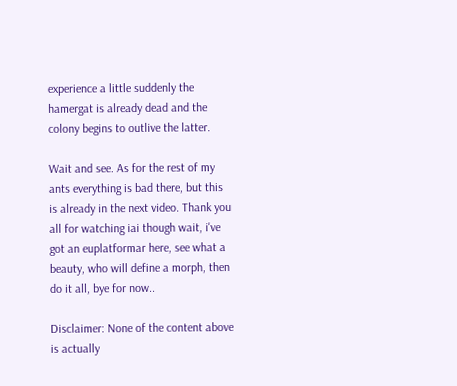experience a little suddenly the hamergat is already dead and the colony begins to outlive the latter.

Wait and see. As for the rest of my ants everything is bad there, but this is already in the next video. Thank you all for watching iai though wait, i've got an euplatformar here, see what a beauty, who will define a morph, then do it all, bye for now..

Disclaimer: None of the content above is actually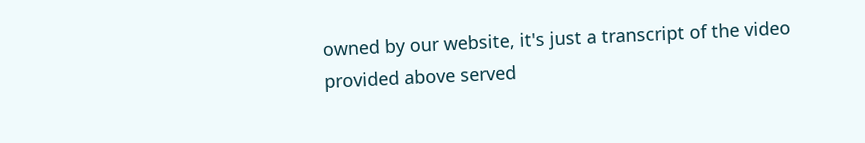owned by our website, it's just a transcript of the video provided above served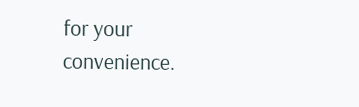for your convenience.